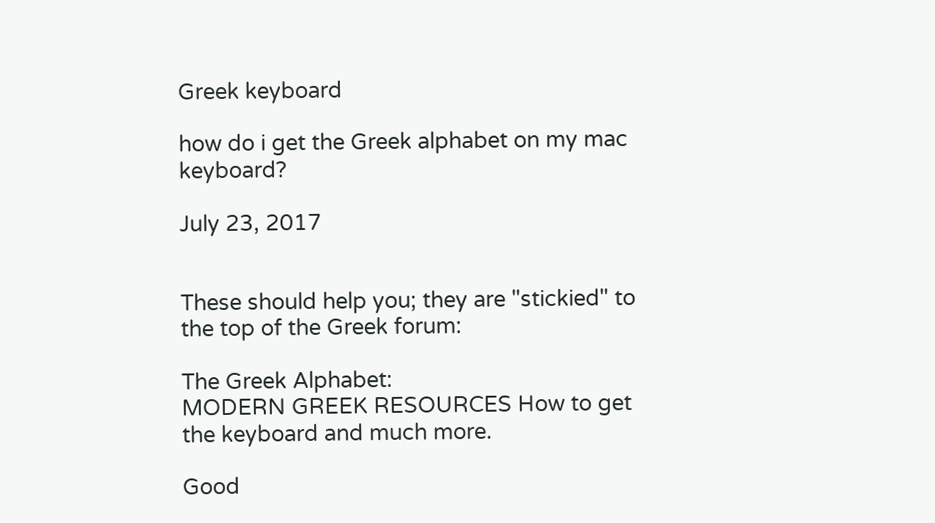Greek keyboard

how do i get the Greek alphabet on my mac keyboard?

July 23, 2017


These should help you; they are "stickied" to the top of the Greek forum:

The Greek Alphabet:
MODERN GREEK RESOURCES How to get the keyboard and much more.

Good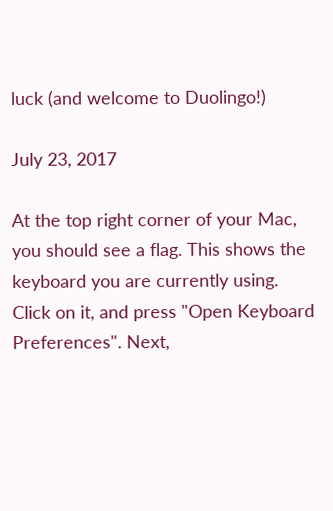luck (and welcome to Duolingo!)

July 23, 2017

At the top right corner of your Mac, you should see a flag. This shows the keyboard you are currently using. Click on it, and press "Open Keyboard Preferences". Next,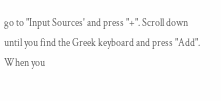go to "Input Sources' and press "+". Scroll down until you find the Greek keyboard and press "Add". When you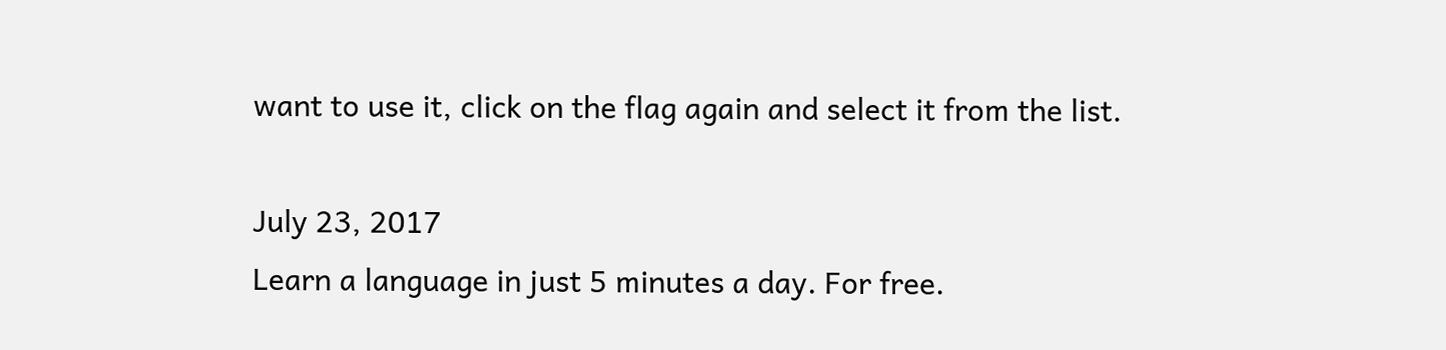want to use it, click on the flag again and select it from the list.

July 23, 2017
Learn a language in just 5 minutes a day. For free.